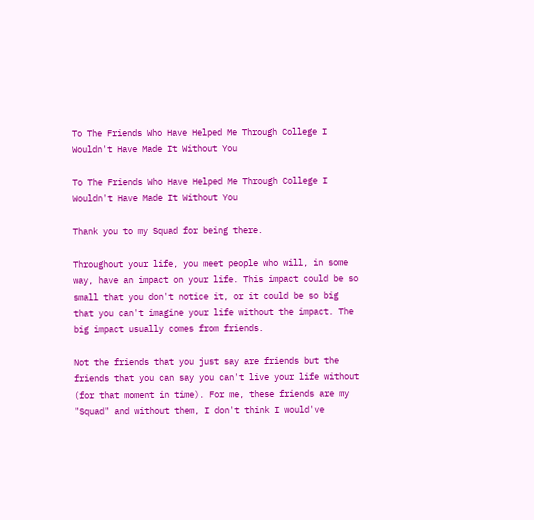To The Friends Who Have Helped Me Through College I Wouldn't Have Made It Without You

To The Friends Who Have Helped Me Through College I Wouldn't Have Made It Without You

Thank you to my Squad for being there.

Throughout your life, you meet people who will, in some way, have an impact on your life. This impact could be so small that you don't notice it, or it could be so big that you can't imagine your life without the impact. The big impact usually comes from friends.

Not the friends that you just say are friends but the friends that you can say you can't live your life without (for that moment in time). For me, these friends are my "Squad" and without them, I don't think I would've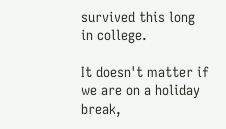survived this long in college.

It doesn't matter if we are on a holiday break,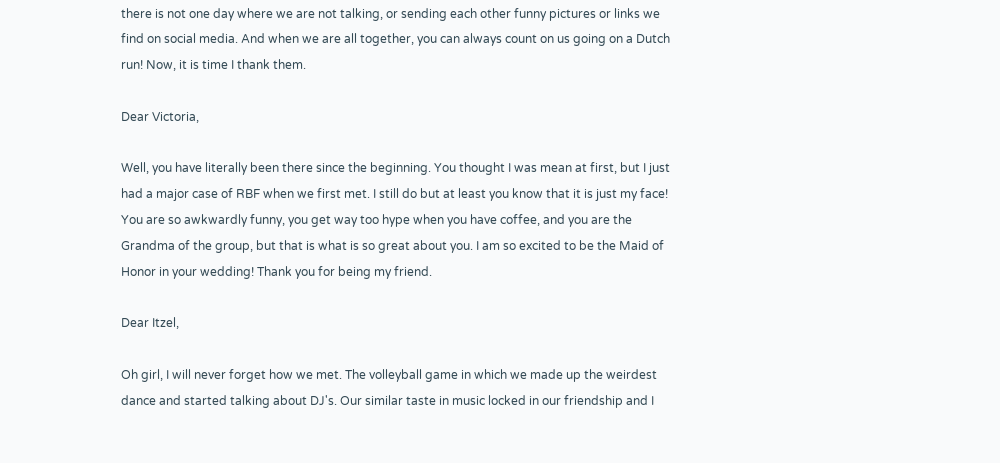there is not one day where we are not talking, or sending each other funny pictures or links we find on social media. And when we are all together, you can always count on us going on a Dutch run! Now, it is time I thank them.

Dear Victoria,

Well, you have literally been there since the beginning. You thought I was mean at first, but I just had a major case of RBF when we first met. I still do but at least you know that it is just my face! You are so awkwardly funny, you get way too hype when you have coffee, and you are the Grandma of the group, but that is what is so great about you. I am so excited to be the Maid of Honor in your wedding! Thank you for being my friend.

Dear Itzel,

Oh girl, I will never forget how we met. The volleyball game in which we made up the weirdest dance and started talking about DJ's. Our similar taste in music locked in our friendship and I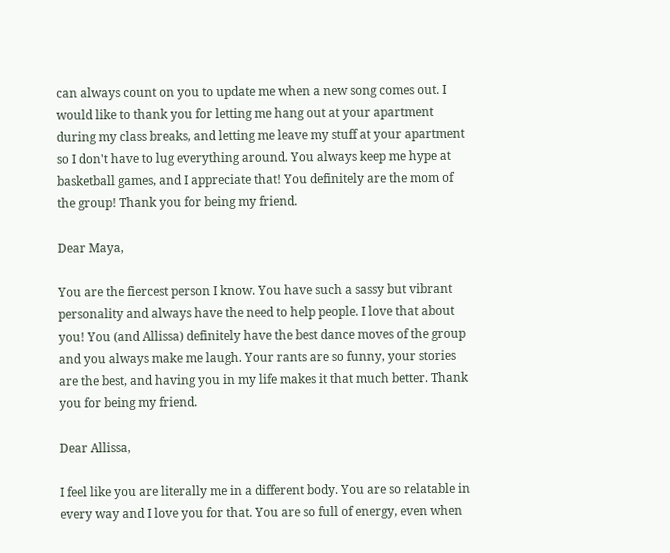can always count on you to update me when a new song comes out. I would like to thank you for letting me hang out at your apartment during my class breaks, and letting me leave my stuff at your apartment so I don't have to lug everything around. You always keep me hype at basketball games, and I appreciate that! You definitely are the mom of the group! Thank you for being my friend.

Dear Maya,

You are the fiercest person I know. You have such a sassy but vibrant personality and always have the need to help people. I love that about you! You (and Allissa) definitely have the best dance moves of the group and you always make me laugh. Your rants are so funny, your stories are the best, and having you in my life makes it that much better. Thank you for being my friend.

Dear Allissa,

I feel like you are literally me in a different body. You are so relatable in every way and I love you for that. You are so full of energy, even when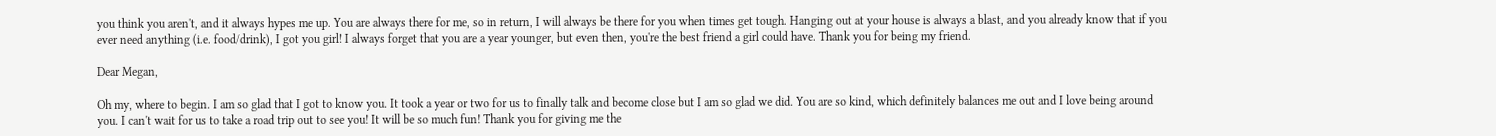you think you aren't, and it always hypes me up. You are always there for me, so in return, I will always be there for you when times get tough. Hanging out at your house is always a blast, and you already know that if you ever need anything (i.e. food/drink), I got you girl! I always forget that you are a year younger, but even then, you're the best friend a girl could have. Thank you for being my friend.

Dear Megan,

Oh my, where to begin. I am so glad that I got to know you. It took a year or two for us to finally talk and become close but I am so glad we did. You are so kind, which definitely balances me out and I love being around you. I can't wait for us to take a road trip out to see you! It will be so much fun! Thank you for giving me the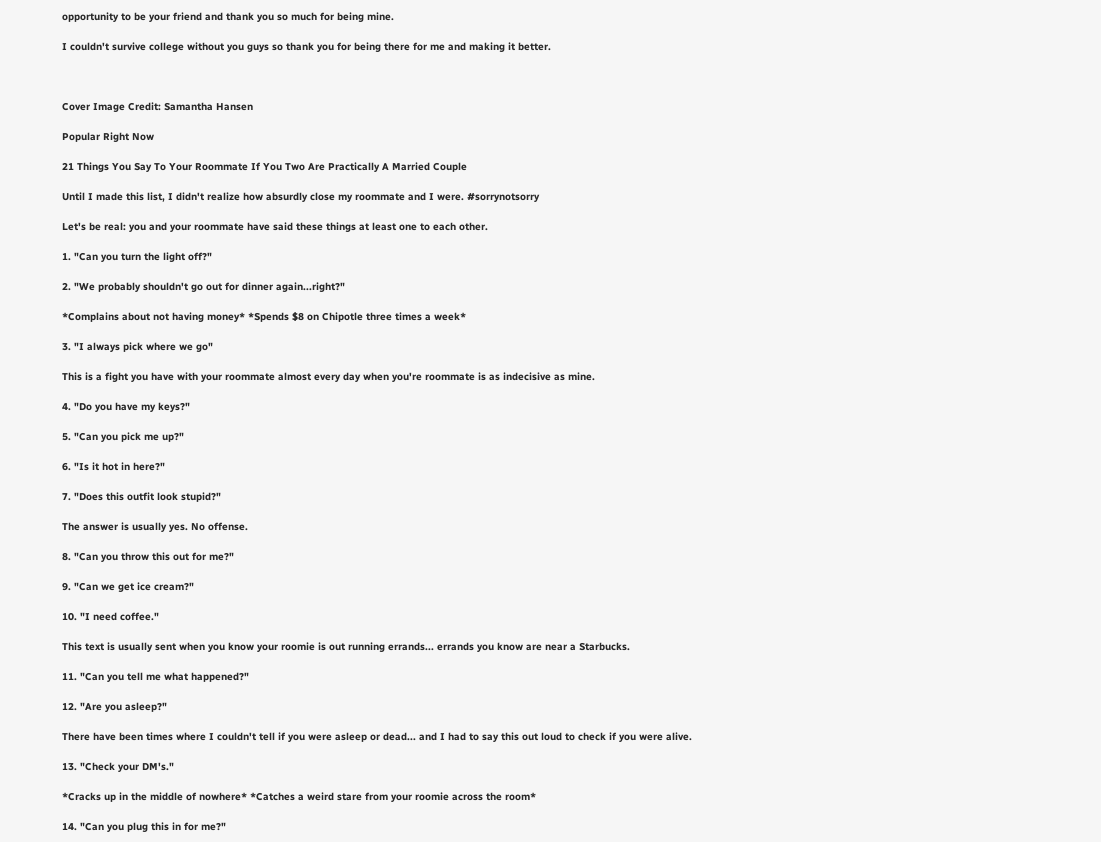opportunity to be your friend and thank you so much for being mine.

I couldn't survive college without you guys so thank you for being there for me and making it better.



Cover Image Credit: Samantha Hansen

Popular Right Now

21 Things You Say To Your Roommate If You Two Are Practically A Married Couple

Until I made this list, I didn't realize how absurdly close my roommate and I were. #sorrynotsorry

Let's be real: you and your roommate have said these things at least one to each other.

1. "Can you turn the light off?"

2. "We probably shouldn't go out for dinner again...right?"

*Complains about not having money* *Spends $8 on Chipotle three times a week*

3. "I always pick where we go"

This is a fight you have with your roommate almost every day when you're roommate is as indecisive as mine.

4. "Do you have my keys?"

5. "Can you pick me up?"

6. "Is it hot in here?"

7. "Does this outfit look stupid?"

The answer is usually yes. No offense.

8. "Can you throw this out for me?"

9. "Can we get ice cream?"

10. "I need coffee."

This text is usually sent when you know your roomie is out running errands... errands you know are near a Starbucks.

11. "Can you tell me what happened?"

12. "Are you asleep?"

There have been times where I couldn't tell if you were asleep or dead... and I had to say this out loud to check if you were alive.

13. "Check your DM's."

*Cracks up in the middle of nowhere* *Catches a weird stare from your roomie across the room*

14. "Can you plug this in for me?"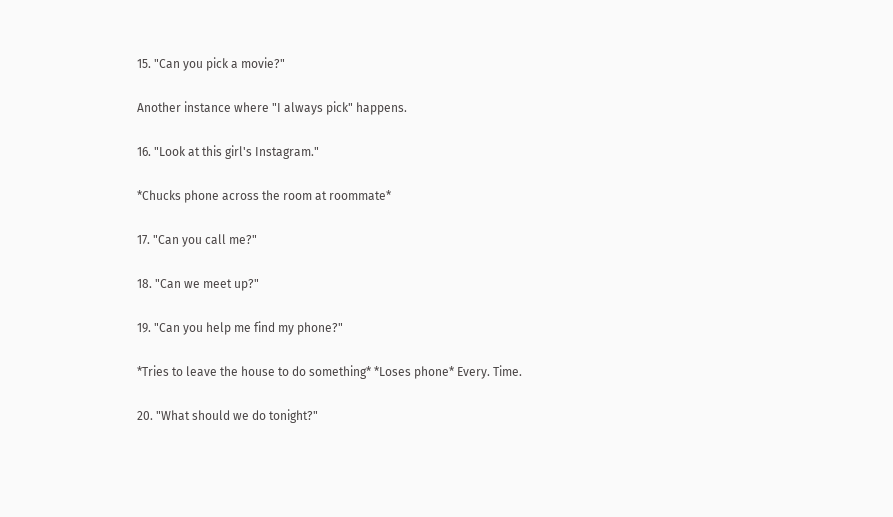15. "Can you pick a movie?"

Another instance where "I always pick" happens.

16. "Look at this girl's Instagram."

*Chucks phone across the room at roommate*

17. "Can you call me?"

18. "Can we meet up?"

19. "Can you help me find my phone?"

*Tries to leave the house to do something* *Loses phone* Every. Time.

20. "What should we do tonight?"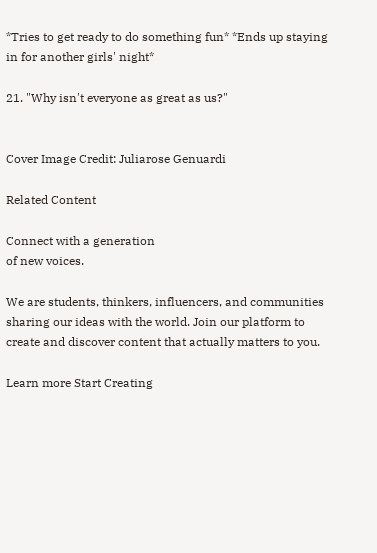*Tries to get ready to do something fun* *Ends up staying in for another girls' night*

21. "Why isn't everyone as great as us?"


Cover Image Credit: Juliarose Genuardi

Related Content

Connect with a generation
of new voices.

We are students, thinkers, influencers, and communities sharing our ideas with the world. Join our platform to create and discover content that actually matters to you.

Learn more Start Creating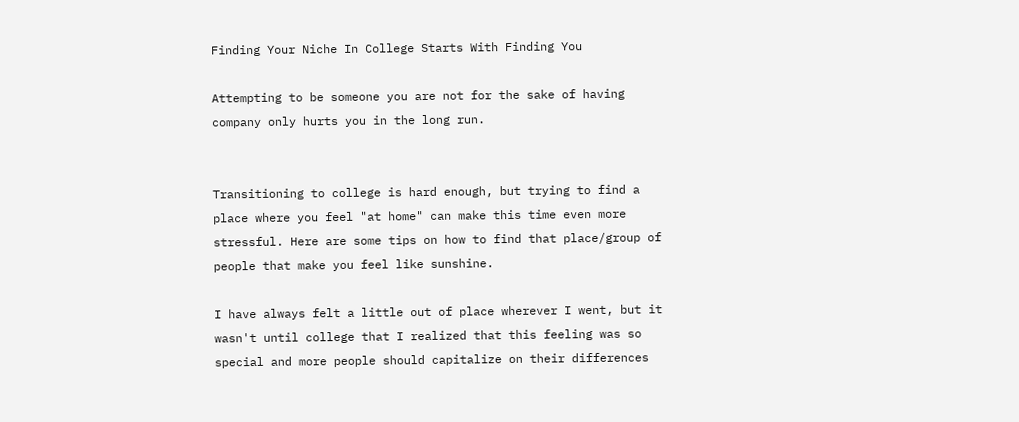Finding Your Niche In College Starts With Finding You

Attempting to be someone you are not for the sake of having company only hurts you in the long run.


Transitioning to college is hard enough, but trying to find a place where you feel "at home" can make this time even more stressful. Here are some tips on how to find that place/group of people that make you feel like sunshine.

I have always felt a little out of place wherever I went, but it wasn't until college that I realized that this feeling was so special and more people should capitalize on their differences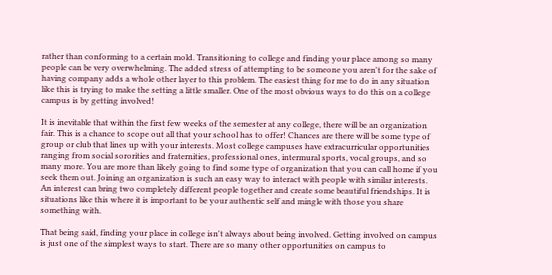rather than conforming to a certain mold. Transitioning to college and finding your place among so many people can be very overwhelming. The added stress of attempting to be someone you aren't for the sake of having company adds a whole other layer to this problem. The easiest thing for me to do in any situation like this is trying to make the setting a little smaller. One of the most obvious ways to do this on a college campus is by getting involved!

It is inevitable that within the first few weeks of the semester at any college, there will be an organization fair. This is a chance to scope out all that your school has to offer! Chances are there will be some type of group or club that lines up with your interests. Most college campuses have extracurricular opportunities ranging from social sororities and fraternities, professional ones, intermural sports, vocal groups, and so many more. You are more than likely going to find some type of organization that you can call home if you seek them out. Joining an organization is such an easy way to interact with people with similar interests. An interest can bring two completely different people together and create some beautiful friendships. It is situations like this where it is important to be your authentic self and mingle with those you share something with.

That being said, finding your place in college isn't always about being involved. Getting involved on campus is just one of the simplest ways to start. There are so many other opportunities on campus to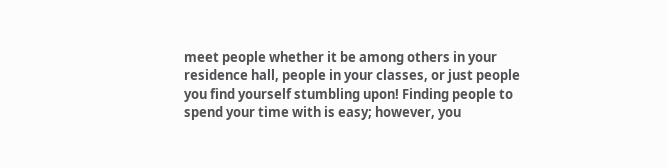meet people whether it be among others in your residence hall, people in your classes, or just people you find yourself stumbling upon! Finding people to spend your time with is easy; however, you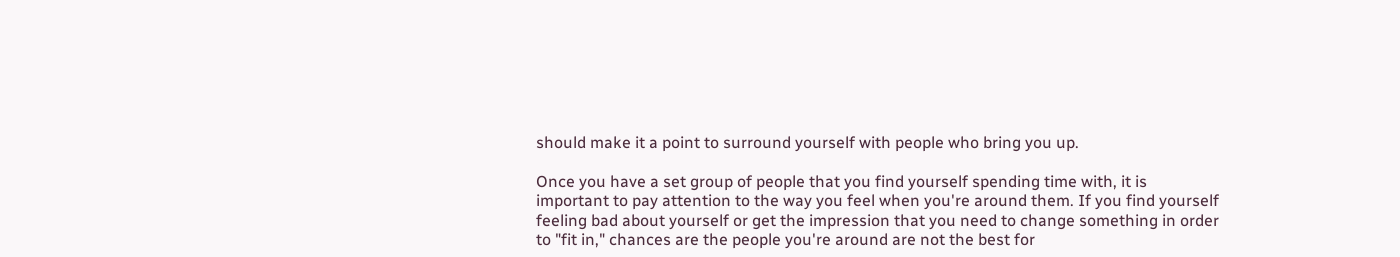should make it a point to surround yourself with people who bring you up.

Once you have a set group of people that you find yourself spending time with, it is important to pay attention to the way you feel when you're around them. If you find yourself feeling bad about yourself or get the impression that you need to change something in order to "fit in," chances are the people you're around are not the best for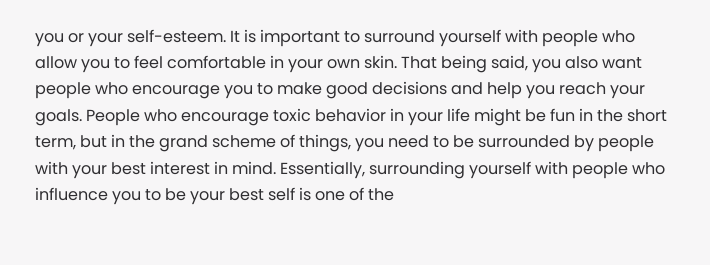you or your self-esteem. It is important to surround yourself with people who allow you to feel comfortable in your own skin. That being said, you also want people who encourage you to make good decisions and help you reach your goals. People who encourage toxic behavior in your life might be fun in the short term, but in the grand scheme of things, you need to be surrounded by people with your best interest in mind. Essentially, surrounding yourself with people who influence you to be your best self is one of the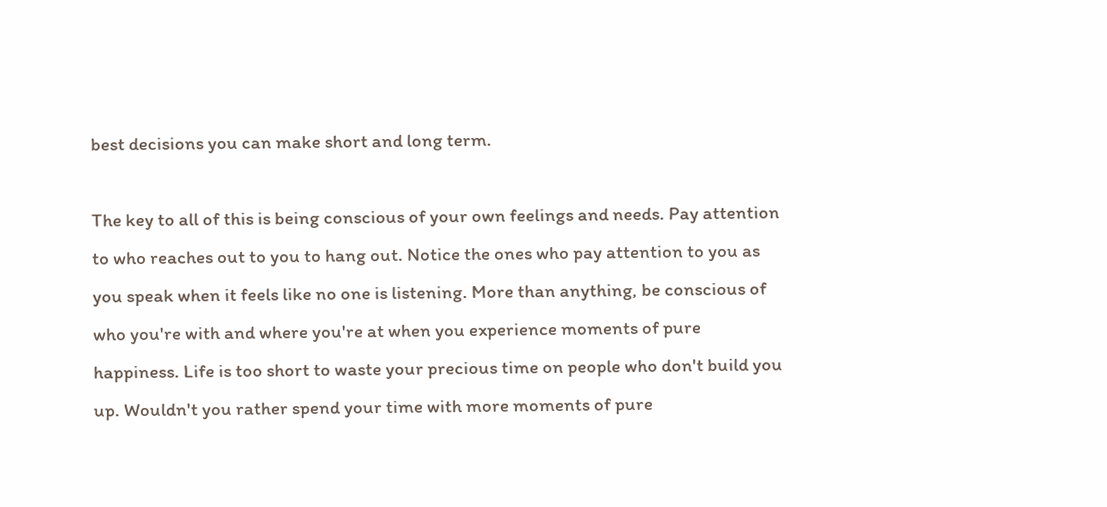best decisions you can make short and long term.

The key to all of this is being conscious of your own feelings and needs. Pay attention to who reaches out to you to hang out. Notice the ones who pay attention to you as you speak when it feels like no one is listening. More than anything, be conscious of who you're with and where you're at when you experience moments of pure happiness. Life is too short to waste your precious time on people who don't build you up. Wouldn't you rather spend your time with more moments of pure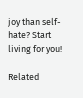joy than self-hate? Start living for you!

Related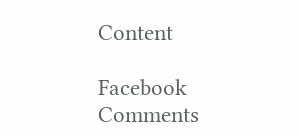Content

Facebook Comments